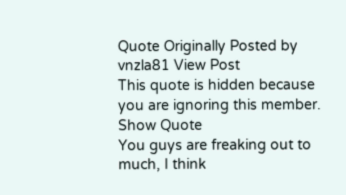Quote Originally Posted by vnzla81 View Post
This quote is hidden because you are ignoring this member. Show Quote
You guys are freaking out to much, I think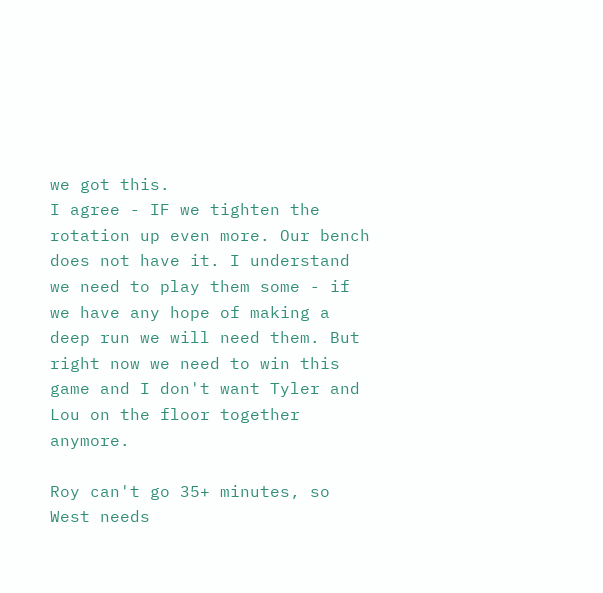we got this.
I agree - IF we tighten the rotation up even more. Our bench does not have it. I understand we need to play them some - if we have any hope of making a deep run we will need them. But right now we need to win this game and I don't want Tyler and Lou on the floor together anymore.

Roy can't go 35+ minutes, so West needs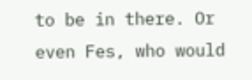to be in there. Or even Fes, who would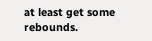at least get some rebounds.